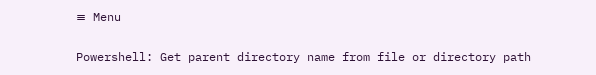≡ Menu

Powershell: Get parent directory name from file or directory path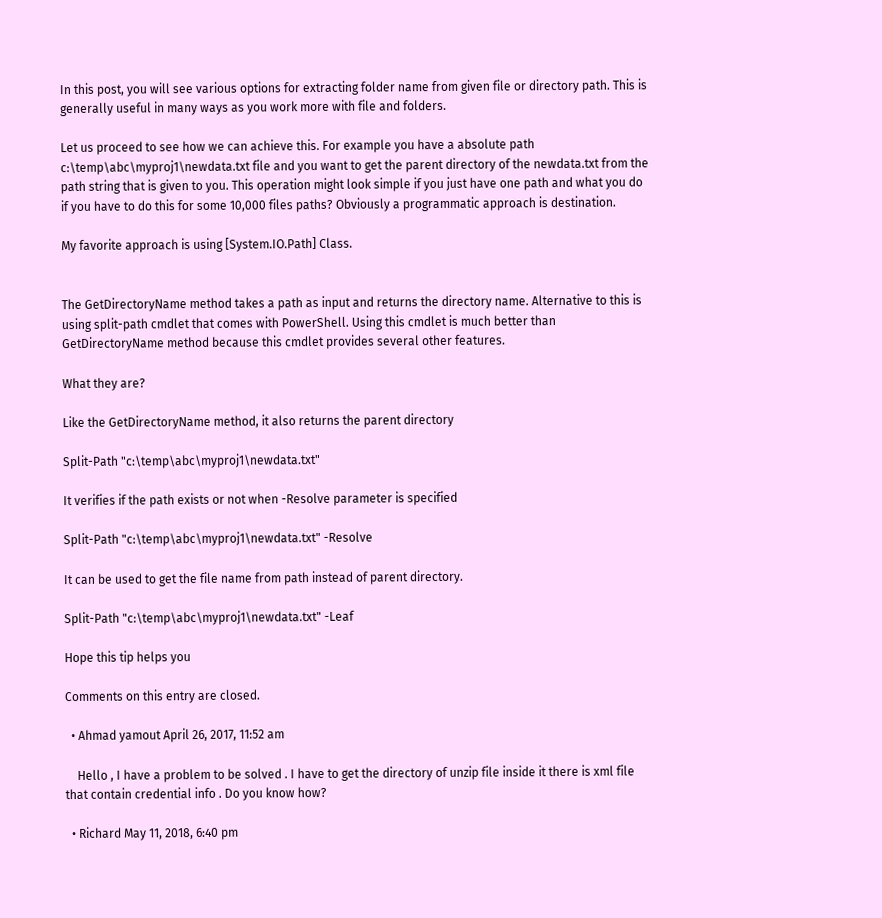In this post, you will see various options for extracting folder name from given file or directory path. This is generally useful in many ways as you work more with file and folders.

Let us proceed to see how we can achieve this. For example you have a absolute path c:\temp\abc\myproj1\newdata.txt file and you want to get the parent directory of the newdata.txt from the path string that is given to you. This operation might look simple if you just have one path and what you do if you have to do this for some 10,000 files paths? Obviously a programmatic approach is destination.

My favorite approach is using [System.IO.Path] Class.


The GetDirectoryName method takes a path as input and returns the directory name. Alternative to this is using split-path cmdlet that comes with PowerShell. Using this cmdlet is much better than GetDirectoryName method because this cmdlet provides several other features.

What they are?

Like the GetDirectoryName method, it also returns the parent directory

Split-Path "c:\temp\abc\myproj1\newdata.txt"

It verifies if the path exists or not when -Resolve parameter is specified

Split-Path "c:\temp\abc\myproj1\newdata.txt" -Resolve

It can be used to get the file name from path instead of parent directory.

Split-Path "c:\temp\abc\myproj1\newdata.txt" -Leaf

Hope this tip helps you

Comments on this entry are closed.

  • Ahmad yamout April 26, 2017, 11:52 am

    Hello , I have a problem to be solved . I have to get the directory of unzip file inside it there is xml file that contain credential info . Do you know how?

  • Richard May 11, 2018, 6:40 pm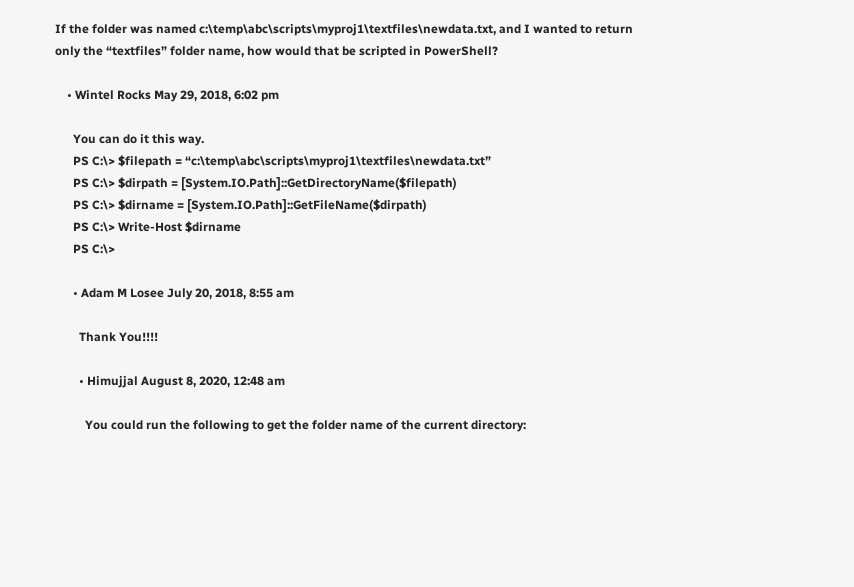If the folder was named c:\temp\abc\scripts\myproj1\textfiles\newdata.txt, and I wanted to return only the “textfiles” folder name, how would that be scripted in PowerShell?

    • Wintel Rocks May 29, 2018, 6:02 pm

      You can do it this way.
      PS C:\> $filepath = “c:\temp\abc\scripts\myproj1\textfiles\newdata.txt”
      PS C:\> $dirpath = [System.IO.Path]::GetDirectoryName($filepath)
      PS C:\> $dirname = [System.IO.Path]::GetFileName($dirpath)
      PS C:\> Write-Host $dirname
      PS C:\>

      • Adam M Losee July 20, 2018, 8:55 am

        Thank You!!!!

        • Himujjal August 8, 2020, 12:48 am

          You could run the following to get the folder name of the current directory: